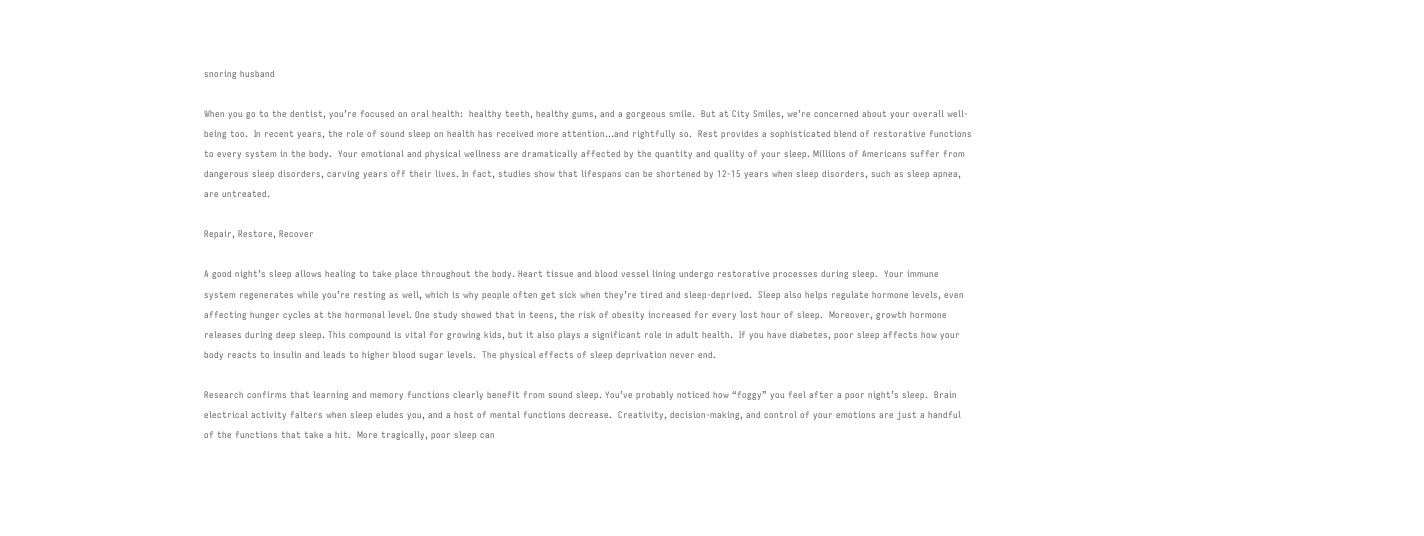snoring husband

When you go to the dentist, you’re focused on oral health:  healthy teeth, healthy gums, and a gorgeous smile.  But at City Smiles, we’re concerned about your overall well-being too.  In recent years, the role of sound sleep on health has received more attention…and rightfully so.  Rest provides a sophisticated blend of restorative functions to every system in the body.  Your emotional and physical wellness are dramatically affected by the quantity and quality of your sleep. Millions of Americans suffer from dangerous sleep disorders, carving years off their lives. In fact, studies show that lifespans can be shortened by 12-15 years when sleep disorders, such as sleep apnea, are untreated.

Repair, Restore, Recover

A good night’s sleep allows healing to take place throughout the body. Heart tissue and blood vessel lining undergo restorative processes during sleep.  Your immune system regenerates while you’re resting as well, which is why people often get sick when they’re tired and sleep-deprived.  Sleep also helps regulate hormone levels, even affecting hunger cycles at the hormonal level. One study showed that in teens, the risk of obesity increased for every lost hour of sleep.  Moreover, growth hormone releases during deep sleep. This compound is vital for growing kids, but it also plays a significant role in adult health.  If you have diabetes, poor sleep affects how your body reacts to insulin and leads to higher blood sugar levels.  The physical effects of sleep deprivation never end.

Research confirms that learning and memory functions clearly benefit from sound sleep. You’ve probably noticed how “foggy” you feel after a poor night’s sleep.  Brain electrical activity falters when sleep eludes you, and a host of mental functions decrease.  Creativity, decision-making, and control of your emotions are just a handful of the functions that take a hit.  More tragically, poor sleep can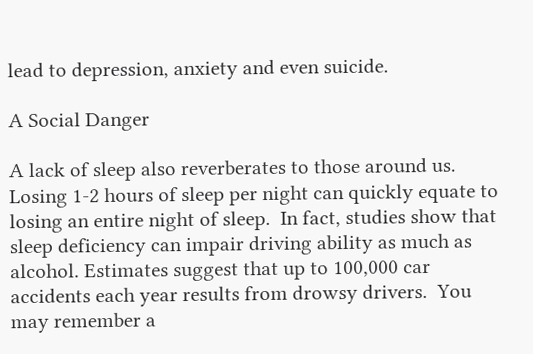lead to depression, anxiety and even suicide.

A Social Danger

A lack of sleep also reverberates to those around us.  Losing 1-2 hours of sleep per night can quickly equate to losing an entire night of sleep.  In fact, studies show that sleep deficiency can impair driving ability as much as alcohol. Estimates suggest that up to 100,000 car accidents each year results from drowsy drivers.  You may remember a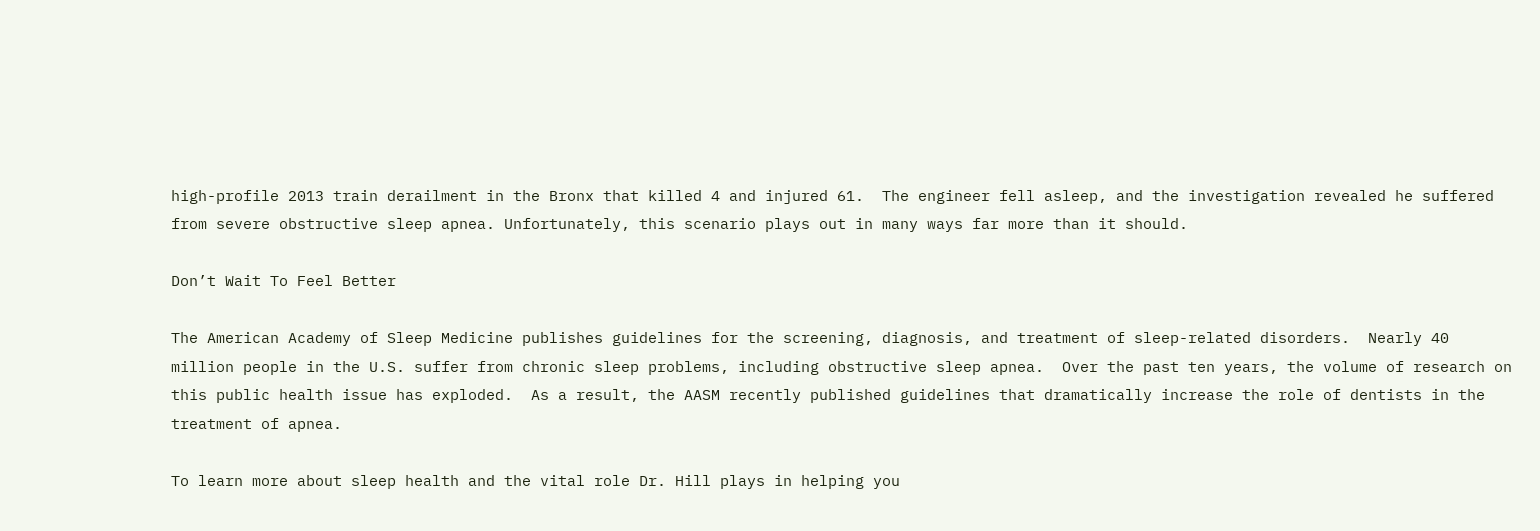high-profile 2013 train derailment in the Bronx that killed 4 and injured 61.  The engineer fell asleep, and the investigation revealed he suffered from severe obstructive sleep apnea. Unfortunately, this scenario plays out in many ways far more than it should.

Don’t Wait To Feel Better

The American Academy of Sleep Medicine publishes guidelines for the screening, diagnosis, and treatment of sleep-related disorders.  Nearly 40 million people in the U.S. suffer from chronic sleep problems, including obstructive sleep apnea.  Over the past ten years, the volume of research on this public health issue has exploded.  As a result, the AASM recently published guidelines that dramatically increase the role of dentists in the treatment of apnea.

To learn more about sleep health and the vital role Dr. Hill plays in helping you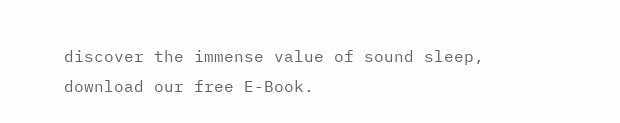discover the immense value of sound sleep, download our free E-Book.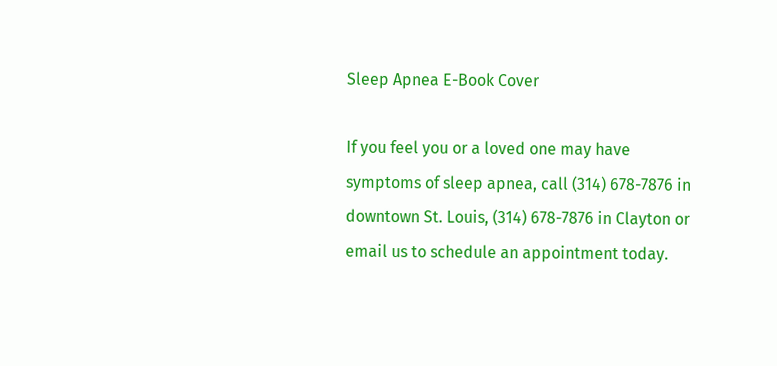Sleep Apnea E-Book Cover

If you feel you or a loved one may have symptoms of sleep apnea, call (314) 678-7876 in downtown St. Louis, (314) 678-7876 in Clayton or email us to schedule an appointment today.